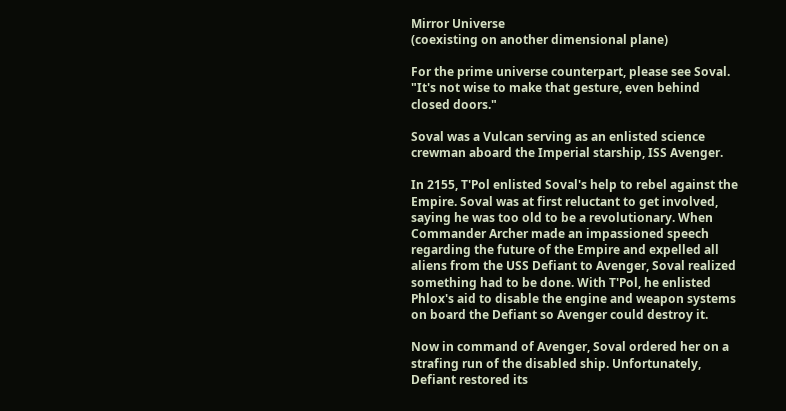Mirror Universe
(coexisting on another dimensional plane)

For the prime universe counterpart, please see Soval.
"It's not wise to make that gesture, even behind closed doors."

Soval was a Vulcan serving as an enlisted science crewman aboard the Imperial starship, ISS Avenger.

In 2155, T'Pol enlisted Soval's help to rebel against the Empire. Soval was at first reluctant to get involved, saying he was too old to be a revolutionary. When Commander Archer made an impassioned speech regarding the future of the Empire and expelled all aliens from the USS Defiant to Avenger, Soval realized something had to be done. With T'Pol, he enlisted Phlox's aid to disable the engine and weapon systems on board the Defiant so Avenger could destroy it.

Now in command of Avenger, Soval ordered her on a strafing run of the disabled ship. Unfortunately, Defiant restored its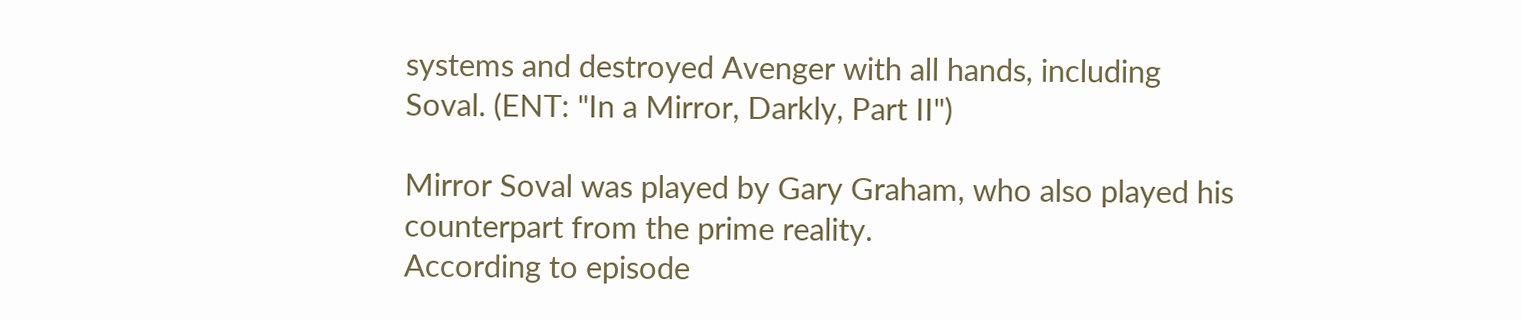systems and destroyed Avenger with all hands, including Soval. (ENT: "In a Mirror, Darkly, Part II")

Mirror Soval was played by Gary Graham, who also played his counterpart from the prime reality.
According to episode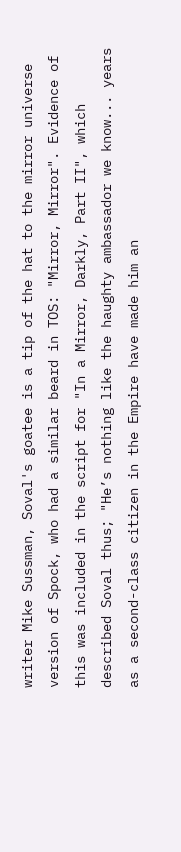writer Mike Sussman, Soval's goatee is a tip of the hat to the mirror universe version of Spock, who had a similar beard in TOS: "Mirror, Mirror". Evidence of this was included in the script for "In a Mirror, Darkly, Part II", which described Soval thus; "He’s nothing like the haughty ambassador we know... years as a second-class citizen in the Empire have made him an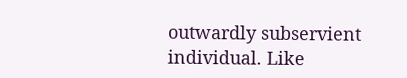outwardly subservient individual. Like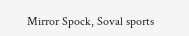Mirror Spock, Soval sports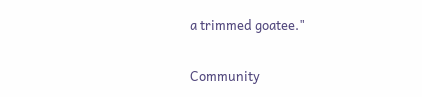a trimmed goatee."


Community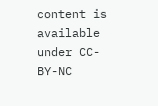content is available under CC-BY-NC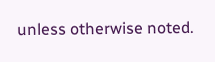unless otherwise noted.